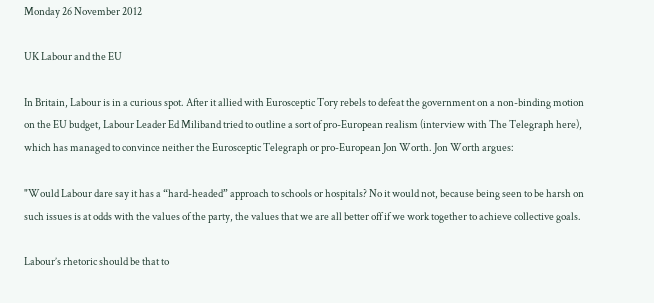Monday 26 November 2012

UK Labour and the EU

In Britain, Labour is in a curious spot. After it allied with Eurosceptic Tory rebels to defeat the government on a non-binding motion on the EU budget, Labour Leader Ed Miliband tried to outline a sort of pro-European realism (interview with The Telegraph here), which has managed to convince neither the Eurosceptic Telegraph or pro-European Jon Worth. Jon Worth argues:

"Would Labour dare say it has a “hard-headed” approach to schools or hospitals? No it would not, because being seen to be harsh on such issues is at odds with the values of the party, the values that we are all better off if we work together to achieve collective goals.

Labour’s rhetoric should be that to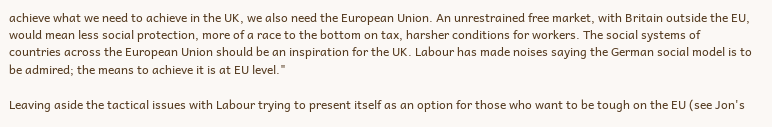achieve what we need to achieve in the UK, we also need the European Union. An unrestrained free market, with Britain outside the EU, would mean less social protection, more of a race to the bottom on tax, harsher conditions for workers. The social systems of countries across the European Union should be an inspiration for the UK. Labour has made noises saying the German social model is to be admired; the means to achieve it is at EU level."

Leaving aside the tactical issues with Labour trying to present itself as an option for those who want to be tough on the EU (see Jon's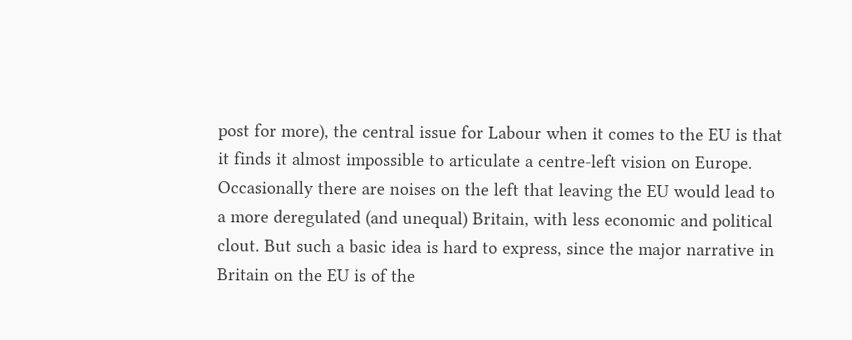post for more), the central issue for Labour when it comes to the EU is that it finds it almost impossible to articulate a centre-left vision on Europe. Occasionally there are noises on the left that leaving the EU would lead to a more deregulated (and unequal) Britain, with less economic and political clout. But such a basic idea is hard to express, since the major narrative in Britain on the EU is of the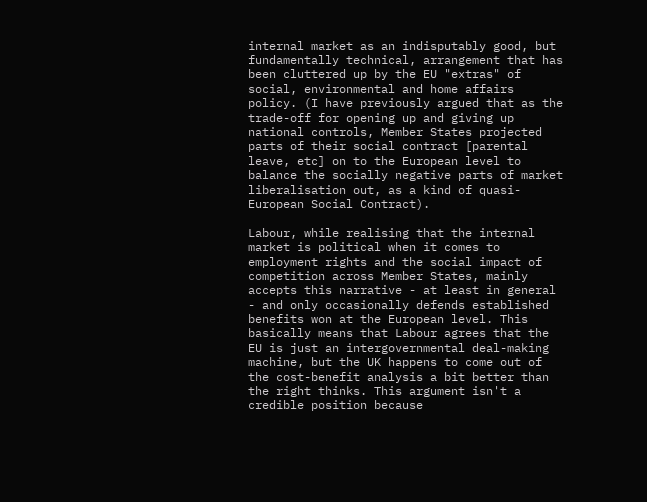internal market as an indisputably good, but fundamentally technical, arrangement that has been cluttered up by the EU "extras" of social, environmental and home affairs policy. (I have previously argued that as the trade-off for opening up and giving up national controls, Member States projected parts of their social contract [parental leave, etc] on to the European level to balance the socially negative parts of market liberalisation out, as a kind of quasi-European Social Contract).

Labour, while realising that the internal market is political when it comes to employment rights and the social impact of competition across Member States, mainly accepts this narrative - at least in general - and only occasionally defends established benefits won at the European level. This basically means that Labour agrees that the EU is just an intergovernmental deal-making machine, but the UK happens to come out of the cost-benefit analysis a bit better than the right thinks. This argument isn't a credible position because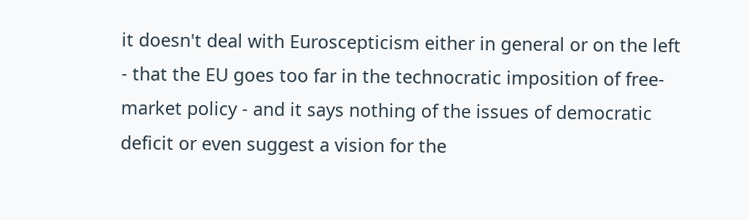it doesn't deal with Euroscepticism either in general or on the left - that the EU goes too far in the technocratic imposition of free-market policy - and it says nothing of the issues of democratic deficit or even suggest a vision for the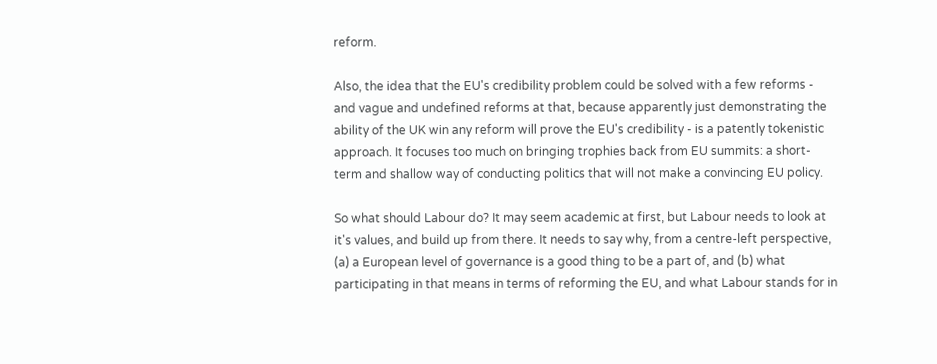reform.

Also, the idea that the EU's credibility problem could be solved with a few reforms - and vague and undefined reforms at that, because apparently just demonstrating the ability of the UK win any reform will prove the EU's credibility - is a patently tokenistic approach. It focuses too much on bringing trophies back from EU summits: a short-term and shallow way of conducting politics that will not make a convincing EU policy.

So what should Labour do? It may seem academic at first, but Labour needs to look at it's values, and build up from there. It needs to say why, from a centre-left perspective, (a) a European level of governance is a good thing to be a part of, and (b) what participating in that means in terms of reforming the EU, and what Labour stands for in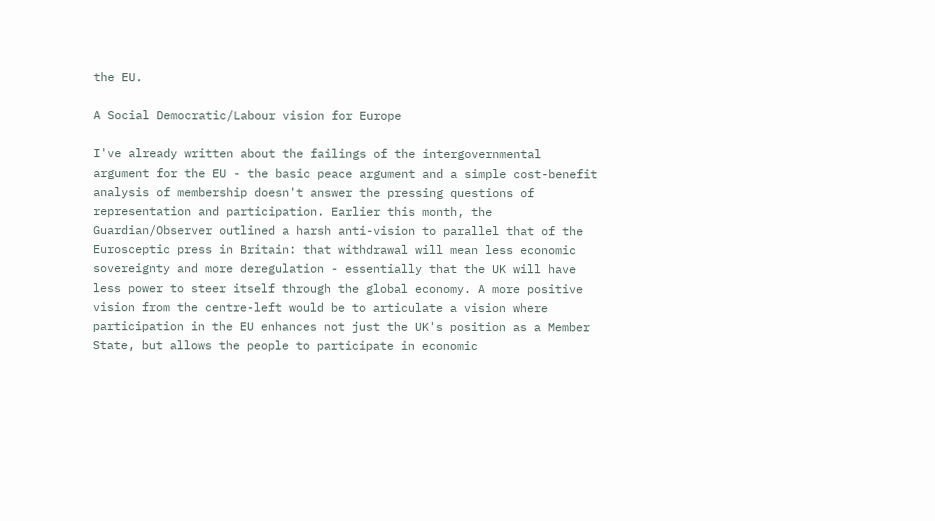the EU.

A Social Democratic/Labour vision for Europe

I've already written about the failings of the intergovernmental argument for the EU - the basic peace argument and a simple cost-benefit analysis of membership doesn't answer the pressing questions of representation and participation. Earlier this month, the Guardian/Observer outlined a harsh anti-vision to parallel that of the Eurosceptic press in Britain: that withdrawal will mean less economic sovereignty and more deregulation - essentially that the UK will have less power to steer itself through the global economy. A more positive vision from the centre-left would be to articulate a vision where participation in the EU enhances not just the UK's position as a Member State, but allows the people to participate in economic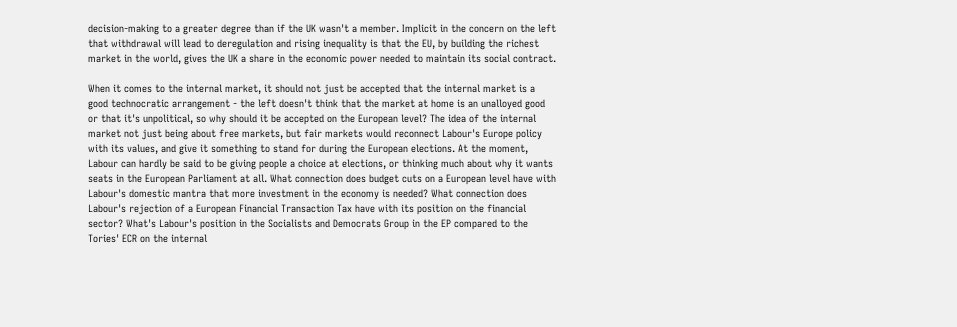decision-making to a greater degree than if the UK wasn't a member. Implicit in the concern on the left that withdrawal will lead to deregulation and rising inequality is that the EU, by building the richest market in the world, gives the UK a share in the economic power needed to maintain its social contract.

When it comes to the internal market, it should not just be accepted that the internal market is a good technocratic arrangement - the left doesn't think that the market at home is an unalloyed good or that it's unpolitical, so why should it be accepted on the European level? The idea of the internal market not just being about free markets, but fair markets would reconnect Labour's Europe policy with its values, and give it something to stand for during the European elections. At the moment, Labour can hardly be said to be giving people a choice at elections, or thinking much about why it wants seats in the European Parliament at all. What connection does budget cuts on a European level have with Labour's domestic mantra that more investment in the economy is needed? What connection does Labour's rejection of a European Financial Transaction Tax have with its position on the financial sector? What's Labour's position in the Socialists and Democrats Group in the EP compared to the Tories' ECR on the internal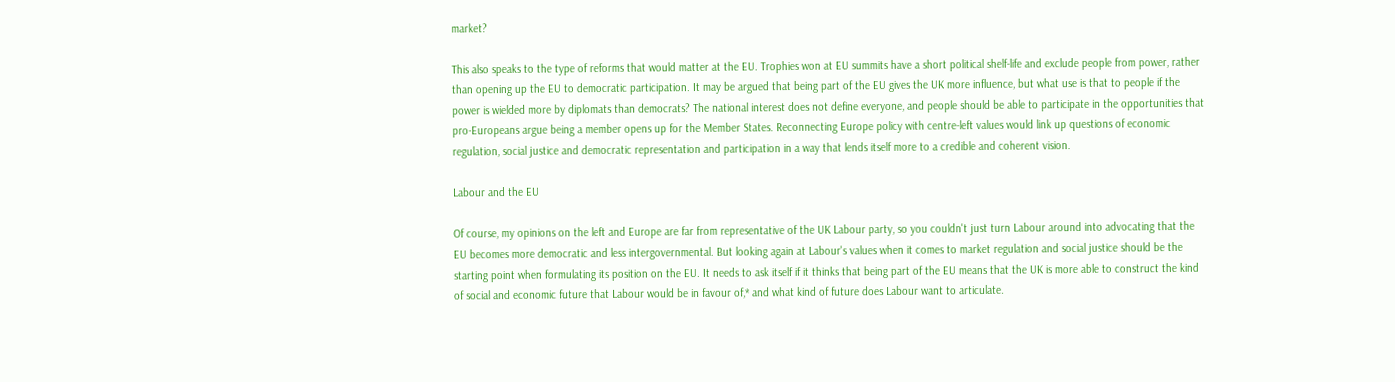market?

This also speaks to the type of reforms that would matter at the EU. Trophies won at EU summits have a short political shelf-life and exclude people from power, rather than opening up the EU to democratic participation. It may be argued that being part of the EU gives the UK more influence, but what use is that to people if the power is wielded more by diplomats than democrats? The national interest does not define everyone, and people should be able to participate in the opportunities that pro-Europeans argue being a member opens up for the Member States. Reconnecting Europe policy with centre-left values would link up questions of economic regulation, social justice and democratic representation and participation in a way that lends itself more to a credible and coherent vision.

Labour and the EU

Of course, my opinions on the left and Europe are far from representative of the UK Labour party, so you couldn't just turn Labour around into advocating that the EU becomes more democratic and less intergovernmental. But looking again at Labour's values when it comes to market regulation and social justice should be the starting point when formulating its position on the EU. It needs to ask itself if it thinks that being part of the EU means that the UK is more able to construct the kind of social and economic future that Labour would be in favour of,* and what kind of future does Labour want to articulate.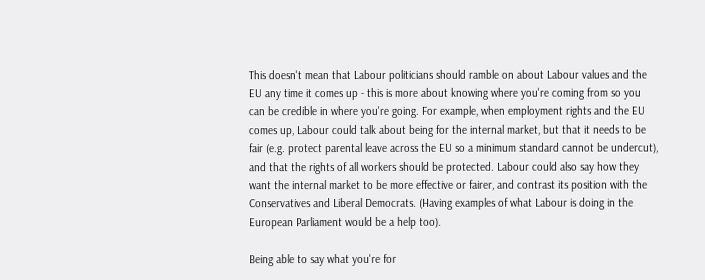This doesn't mean that Labour politicians should ramble on about Labour values and the EU any time it comes up - this is more about knowing where you're coming from so you can be credible in where you're going. For example, when employment rights and the EU comes up, Labour could talk about being for the internal market, but that it needs to be fair (e.g. protect parental leave across the EU so a minimum standard cannot be undercut), and that the rights of all workers should be protected. Labour could also say how they want the internal market to be more effective or fairer, and contrast its position with the Conservatives and Liberal Democrats. (Having examples of what Labour is doing in the European Parliament would be a help too).

Being able to say what you're for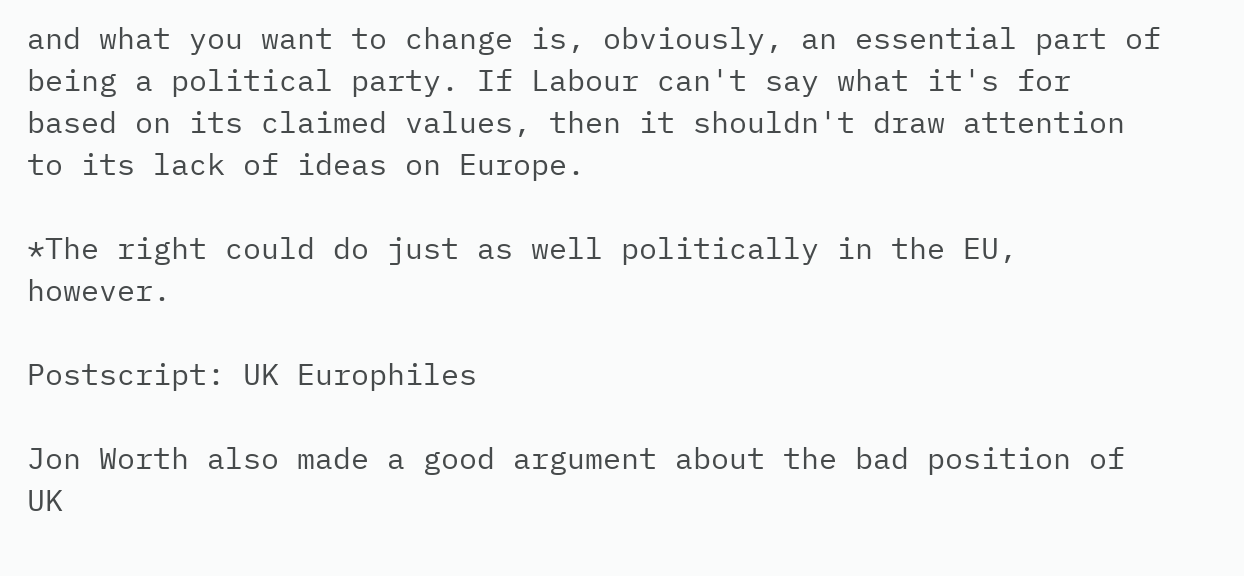and what you want to change is, obviously, an essential part of being a political party. If Labour can't say what it's for based on its claimed values, then it shouldn't draw attention to its lack of ideas on Europe.

*The right could do just as well politically in the EU, however.

Postscript: UK Europhiles

Jon Worth also made a good argument about the bad position of UK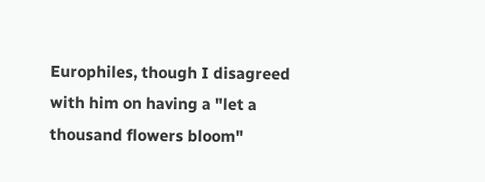Europhiles, though I disagreed with him on having a "let a thousand flowers bloom"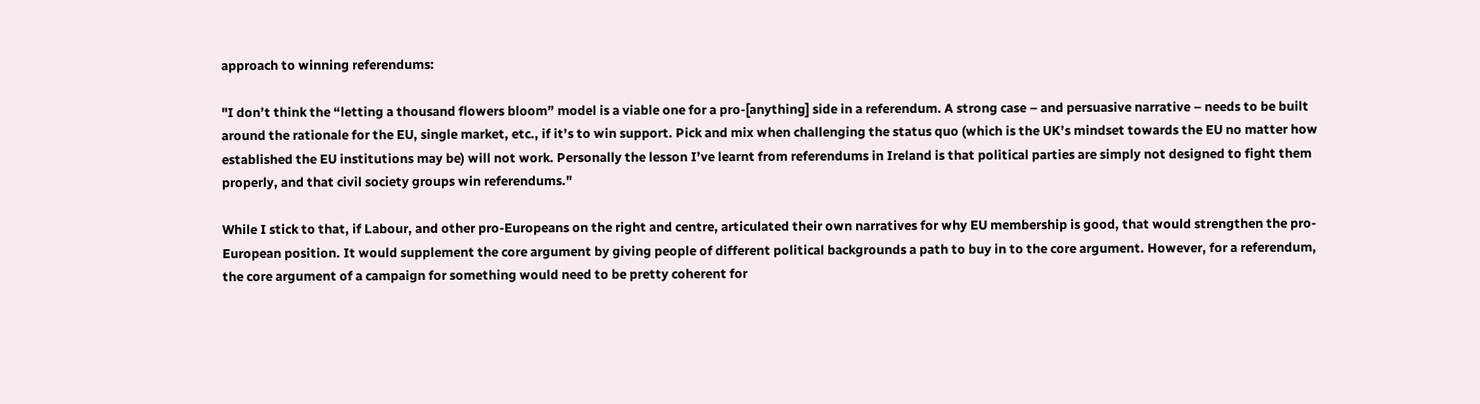approach to winning referendums:

"I don’t think the “letting a thousand flowers bloom” model is a viable one for a pro-[anything] side in a referendum. A strong case – and persuasive narrative – needs to be built around the rationale for the EU, single market, etc., if it’s to win support. Pick and mix when challenging the status quo (which is the UK’s mindset towards the EU no matter how established the EU institutions may be) will not work. Personally the lesson I’ve learnt from referendums in Ireland is that political parties are simply not designed to fight them properly, and that civil society groups win referendums."

While I stick to that, if Labour, and other pro-Europeans on the right and centre, articulated their own narratives for why EU membership is good, that would strengthen the pro-European position. It would supplement the core argument by giving people of different political backgrounds a path to buy in to the core argument. However, for a referendum, the core argument of a campaign for something would need to be pretty coherent for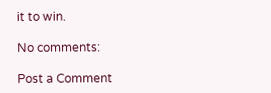it to win.

No comments:

Post a Comment